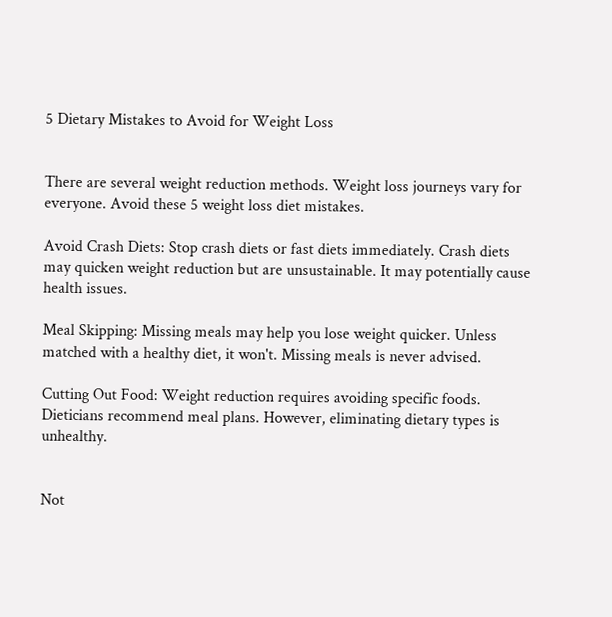5 Dietary Mistakes to Avoid for Weight Loss


There are several weight reduction methods. Weight loss journeys vary for everyone. Avoid these 5 weight loss diet mistakes.

Avoid Crash Diets: Stop crash diets or fast diets immediately. Crash diets may quicken weight reduction but are unsustainable. It may potentially cause health issues.

Meal Skipping: Missing meals may help you lose weight quicker. Unless matched with a healthy diet, it won't. Missing meals is never advised.

Cutting Out Food: Weight reduction requires avoiding specific foods. Dieticians recommend meal plans. However, eliminating dietary types is unhealthy.


Not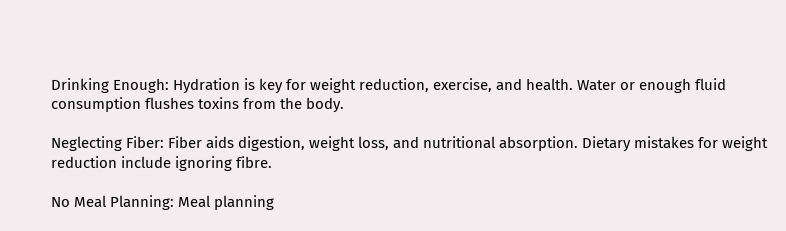Drinking Enough: Hydration is key for weight reduction, exercise, and health. Water or enough fluid consumption flushes toxins from the body.

Neglecting Fiber: Fiber aids digestion, weight loss, and nutritional absorption. Dietary mistakes for weight reduction include ignoring fibre.

No Meal Planning: Meal planning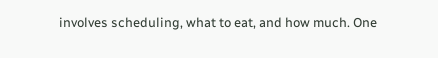involves scheduling, what to eat, and how much. One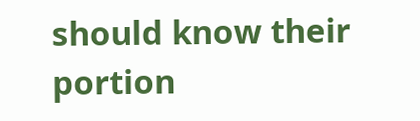should know their portion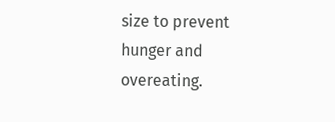size to prevent hunger and overeating.